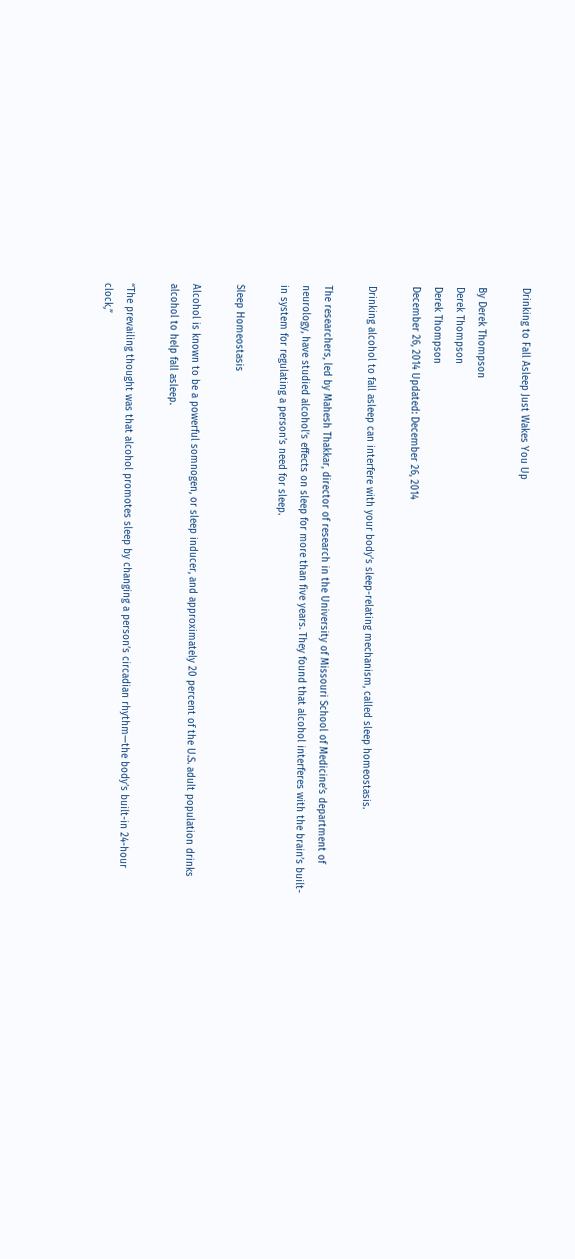Drinking to Fall Asleep Just Wakes You Up

By Derek Thompson
Derek Thompson
Derek Thompson
December 26, 2014 Updated: December 26, 2014

Drinking alcohol to fall asleep can interfere with your body’s sleep-relating mechanism, called sleep homeostasis.

The researchers, led by Mahesh Thakkar, director of research in the University of Missouri School of Medicine’s department of neurology, have studied alcohol’s effects on sleep for more than five years. They found that alcohol interferes with the brain’s built-in system for regulating a person’s need for sleep.

Sleep Homeostasis

Alcohol is known to be a powerful somnogen, or sleep inducer, and approximately 20 percent of the U.S. adult population drinks alcohol to help fall asleep.

“The prevailing thought was that alcohol promotes sleep by changing a person’s circadian rhythm—the body’s built-in 24-hour clock,”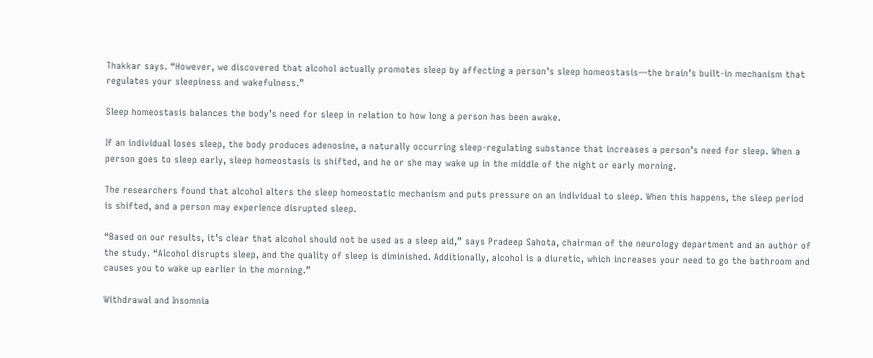Thakkar says. “However, we discovered that alcohol actually promotes sleep by affecting a person’s sleep homeostasis—the brain’s built-in mechanism that regulates your sleepiness and wakefulness.”

Sleep homeostasis balances the body’s need for sleep in relation to how long a person has been awake.

If an individual loses sleep, the body produces adenosine, a naturally occurring sleep-regulating substance that increases a person’s need for sleep. When a person goes to sleep early, sleep homeostasis is shifted, and he or she may wake up in the middle of the night or early morning.

The researchers found that alcohol alters the sleep homeostatic mechanism and puts pressure on an individual to sleep. When this happens, the sleep period is shifted, and a person may experience disrupted sleep.

“Based on our results, it’s clear that alcohol should not be used as a sleep aid,” says Pradeep Sahota, chairman of the neurology department and an author of the study. “Alcohol disrupts sleep, and the quality of sleep is diminished. Additionally, alcohol is a diuretic, which increases your need to go the bathroom and causes you to wake up earlier in the morning.”

Withdrawal and Insomnia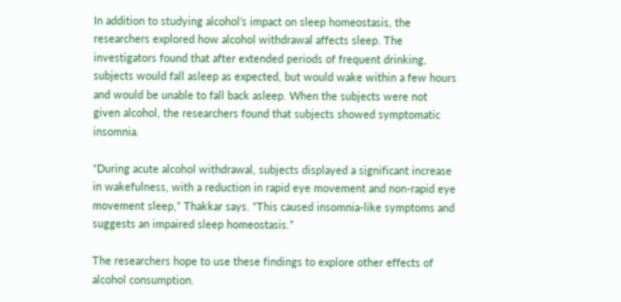In addition to studying alcohol’s impact on sleep homeostasis, the researchers explored how alcohol withdrawal affects sleep. The investigators found that after extended periods of frequent drinking, subjects would fall asleep as expected, but would wake within a few hours and would be unable to fall back asleep. When the subjects were not given alcohol, the researchers found that subjects showed symptomatic insomnia.

“During acute alcohol withdrawal, subjects displayed a significant increase in wakefulness, with a reduction in rapid eye movement and non-rapid eye movement sleep,” Thakkar says. “This caused insomnia-like symptoms and suggests an impaired sleep homeostasis.”

The researchers hope to use these findings to explore other effects of alcohol consumption.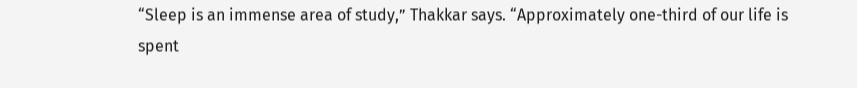“Sleep is an immense area of study,” Thakkar says. “Approximately one-third of our life is spent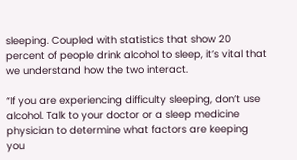sleeping. Coupled with statistics that show 20 percent of people drink alcohol to sleep, it’s vital that we understand how the two interact.

“If you are experiencing difficulty sleeping, don’t use alcohol. Talk to your doctor or a sleep medicine physician to determine what factors are keeping you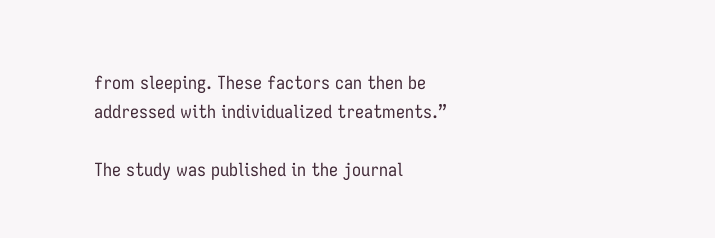from sleeping. These factors can then be addressed with individualized treatments.”

The study was published in the journal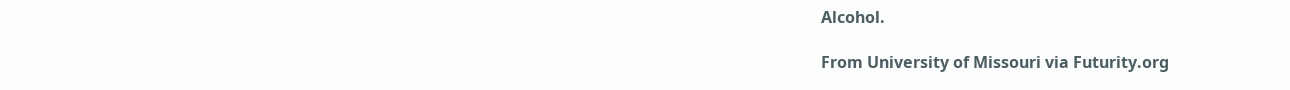Alcohol.

From University of Missouri via Futurity.org